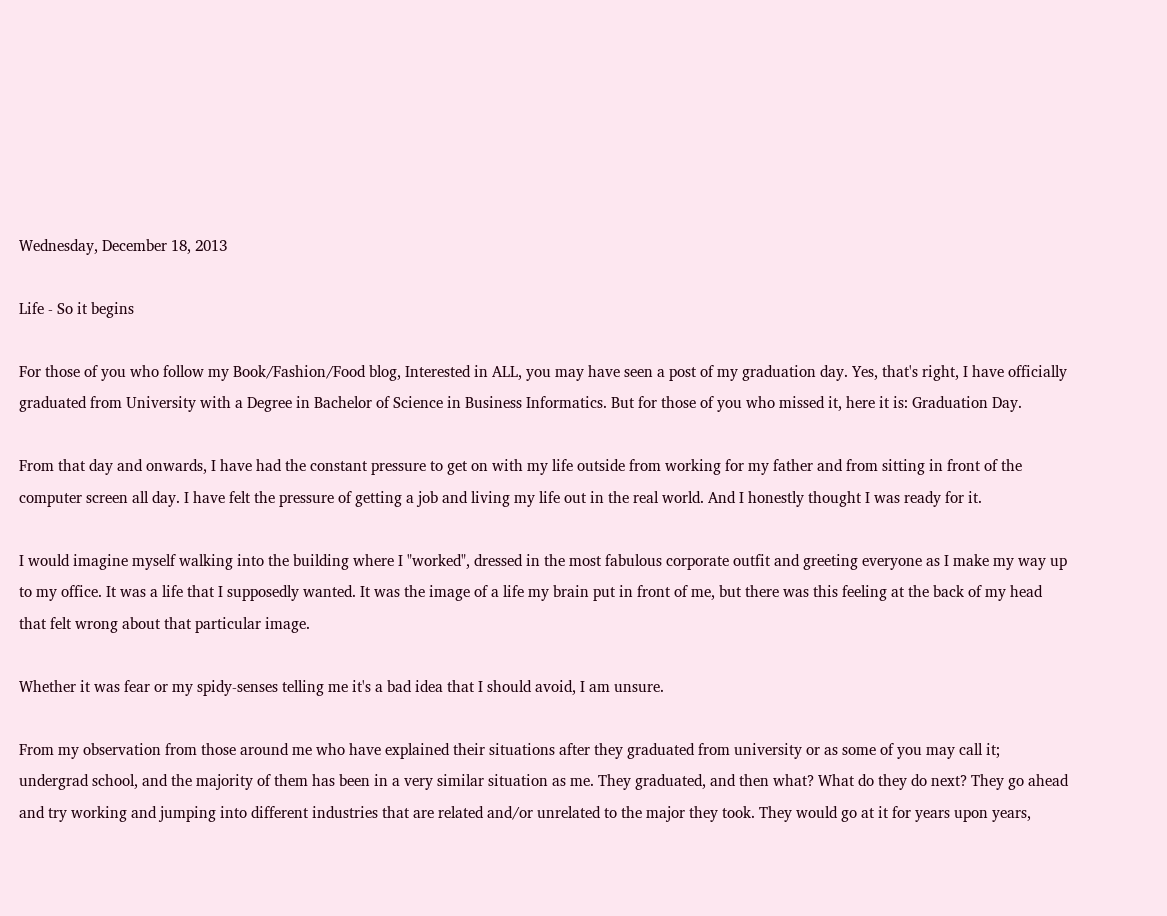Wednesday, December 18, 2013

Life - So it begins

For those of you who follow my Book/Fashion/Food blog, Interested in ALL, you may have seen a post of my graduation day. Yes, that's right, I have officially graduated from University with a Degree in Bachelor of Science in Business Informatics. But for those of you who missed it, here it is: Graduation Day.

From that day and onwards, I have had the constant pressure to get on with my life outside from working for my father and from sitting in front of the computer screen all day. I have felt the pressure of getting a job and living my life out in the real world. And I honestly thought I was ready for it.

I would imagine myself walking into the building where I "worked", dressed in the most fabulous corporate outfit and greeting everyone as I make my way up to my office. It was a life that I supposedly wanted. It was the image of a life my brain put in front of me, but there was this feeling at the back of my head that felt wrong about that particular image.

Whether it was fear or my spidy-senses telling me it's a bad idea that I should avoid, I am unsure.

From my observation from those around me who have explained their situations after they graduated from university or as some of you may call it; undergrad school, and the majority of them has been in a very similar situation as me. They graduated, and then what? What do they do next? They go ahead and try working and jumping into different industries that are related and/or unrelated to the major they took. They would go at it for years upon years,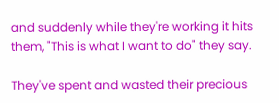and suddenly while they're working it hits them, "This is what I want to do" they say.

They've spent and wasted their precious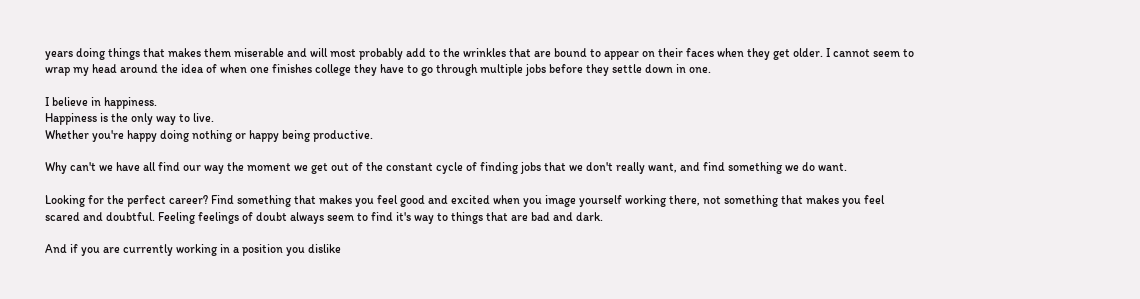years doing things that makes them miserable and will most probably add to the wrinkles that are bound to appear on their faces when they get older. I cannot seem to wrap my head around the idea of when one finishes college they have to go through multiple jobs before they settle down in one.

I believe in happiness.
Happiness is the only way to live.
Whether you're happy doing nothing or happy being productive.

Why can't we have all find our way the moment we get out of the constant cycle of finding jobs that we don't really want, and find something we do want.

Looking for the perfect career? Find something that makes you feel good and excited when you image yourself working there, not something that makes you feel scared and doubtful. Feeling feelings of doubt always seem to find it's way to things that are bad and dark.

And if you are currently working in a position you dislike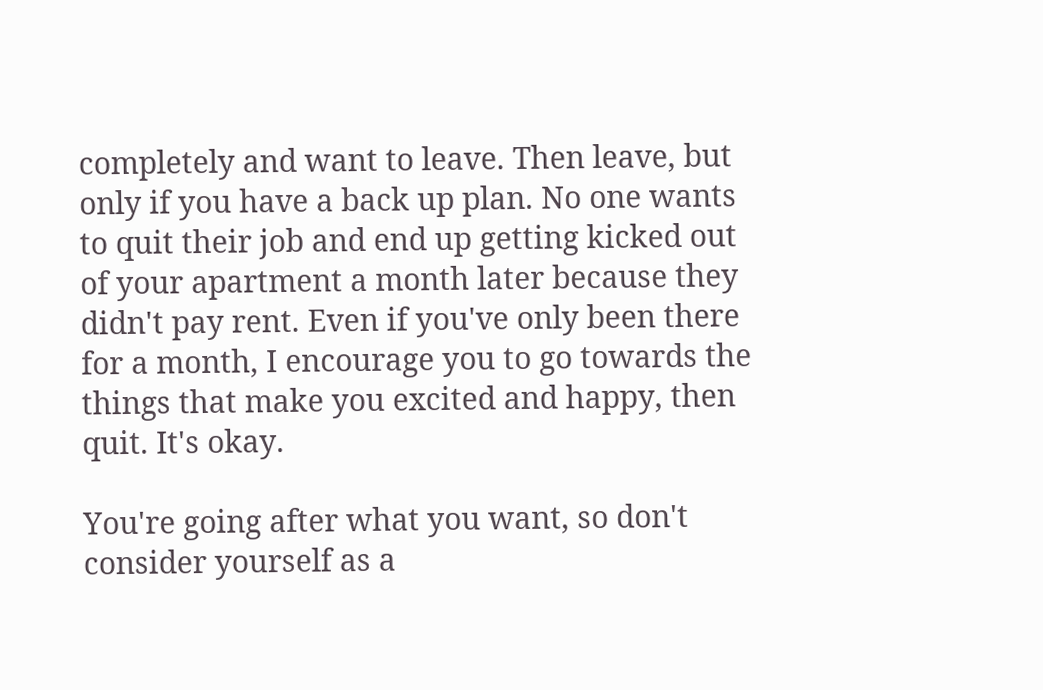completely and want to leave. Then leave, but only if you have a back up plan. No one wants to quit their job and end up getting kicked out of your apartment a month later because they didn't pay rent. Even if you've only been there for a month, I encourage you to go towards the things that make you excited and happy, then quit. It's okay.

You're going after what you want, so don't consider yourself as a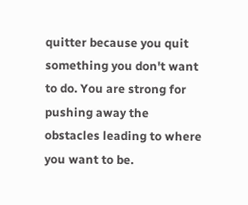quitter because you quit something you don't want to do. You are strong for pushing away the obstacles leading to where you want to be.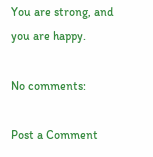You are strong, and you are happy.

No comments:

Post a Comment